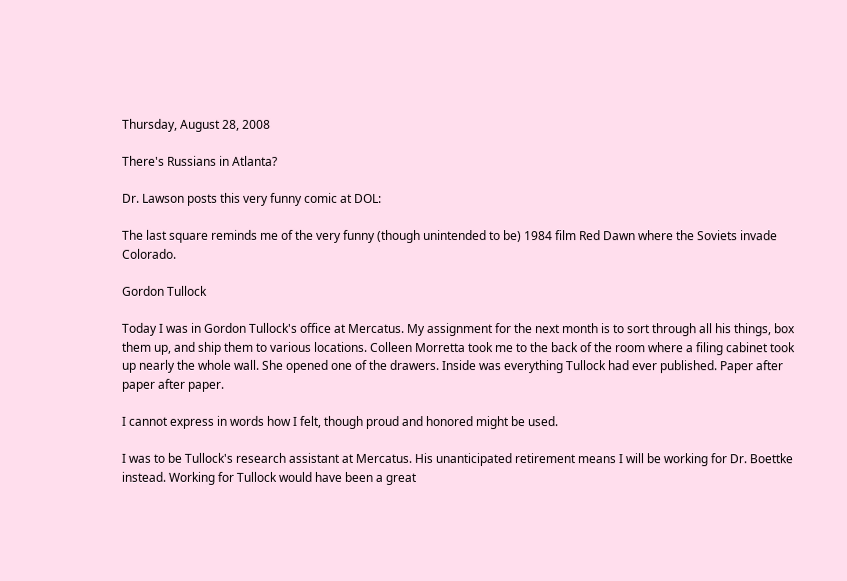Thursday, August 28, 2008

There's Russians in Atlanta?

Dr. Lawson posts this very funny comic at DOL:

The last square reminds me of the very funny (though unintended to be) 1984 film Red Dawn where the Soviets invade Colorado.

Gordon Tullock

Today I was in Gordon Tullock's office at Mercatus. My assignment for the next month is to sort through all his things, box them up, and ship them to various locations. Colleen Morretta took me to the back of the room where a filing cabinet took up nearly the whole wall. She opened one of the drawers. Inside was everything Tullock had ever published. Paper after paper after paper.

I cannot express in words how I felt, though proud and honored might be used.

I was to be Tullock's research assistant at Mercatus. His unanticipated retirement means I will be working for Dr. Boettke instead. Working for Tullock would have been a great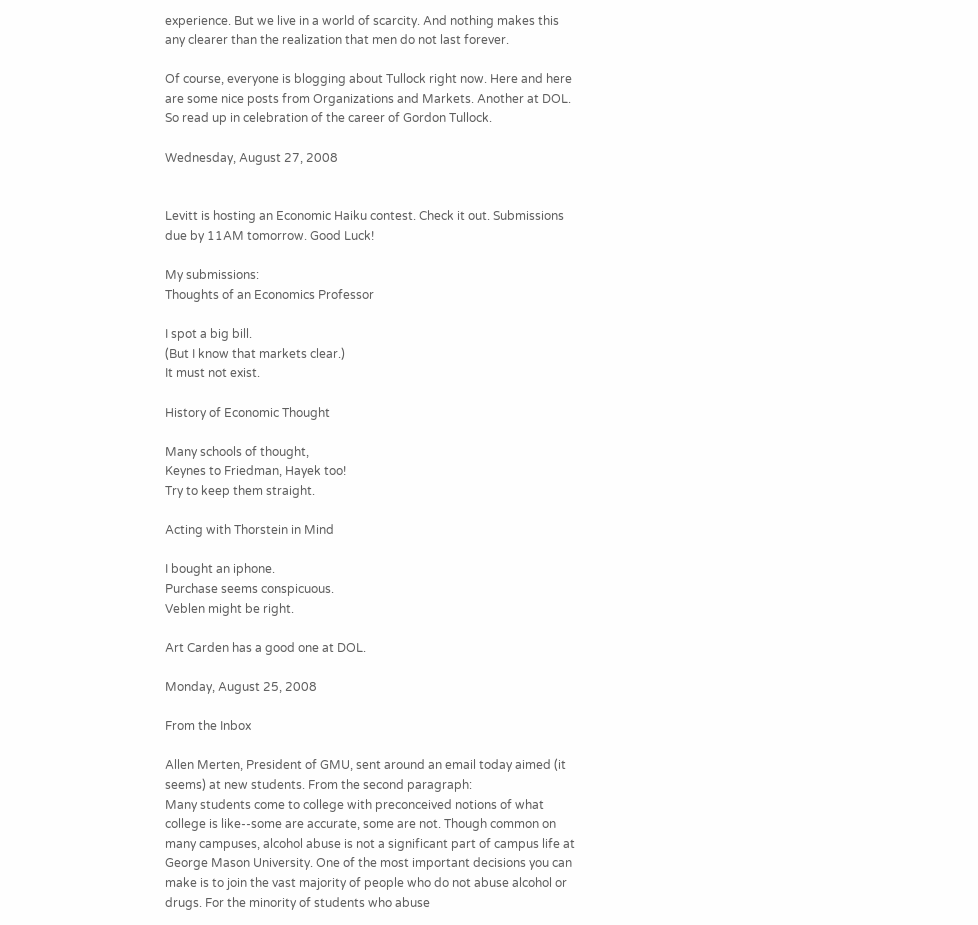experience. But we live in a world of scarcity. And nothing makes this any clearer than the realization that men do not last forever.

Of course, everyone is blogging about Tullock right now. Here and here are some nice posts from Organizations and Markets. Another at DOL. So read up in celebration of the career of Gordon Tullock.

Wednesday, August 27, 2008


Levitt is hosting an Economic Haiku contest. Check it out. Submissions due by 11AM tomorrow. Good Luck!

My submissions:
Thoughts of an Economics Professor

I spot a big bill.
(But I know that markets clear.)
It must not exist.

History of Economic Thought

Many schools of thought,
Keynes to Friedman, Hayek too!
Try to keep them straight.

Acting with Thorstein in Mind

I bought an iphone.
Purchase seems conspicuous.
Veblen might be right.

Art Carden has a good one at DOL.

Monday, August 25, 2008

From the Inbox

Allen Merten, President of GMU, sent around an email today aimed (it seems) at new students. From the second paragraph:
Many students come to college with preconceived notions of what college is like--some are accurate, some are not. Though common on many campuses, alcohol abuse is not a significant part of campus life at George Mason University. One of the most important decisions you can make is to join the vast majority of people who do not abuse alcohol or drugs. For the minority of students who abuse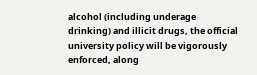alcohol (including underage drinking) and illicit drugs, the official university policy will be vigorously enforced, along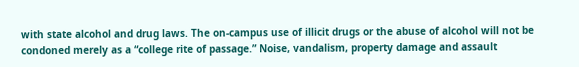with state alcohol and drug laws. The on-campus use of illicit drugs or the abuse of alcohol will not be condoned merely as a “college rite of passage.” Noise, vandalism, property damage and assault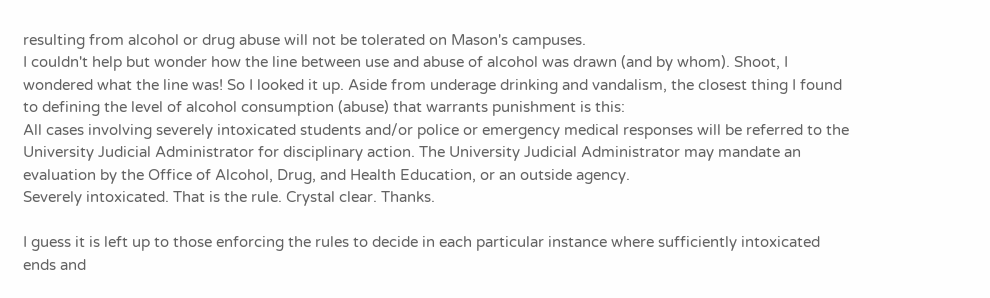resulting from alcohol or drug abuse will not be tolerated on Mason's campuses.
I couldn't help but wonder how the line between use and abuse of alcohol was drawn (and by whom). Shoot, I wondered what the line was! So I looked it up. Aside from underage drinking and vandalism, the closest thing I found to defining the level of alcohol consumption (abuse) that warrants punishment is this:
All cases involving severely intoxicated students and/or police or emergency medical responses will be referred to the University Judicial Administrator for disciplinary action. The University Judicial Administrator may mandate an evaluation by the Office of Alcohol, Drug, and Health Education, or an outside agency.
Severely intoxicated. That is the rule. Crystal clear. Thanks.

I guess it is left up to those enforcing the rules to decide in each particular instance where sufficiently intoxicated ends and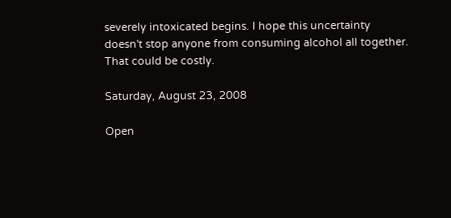severely intoxicated begins. I hope this uncertainty doesn't stop anyone from consuming alcohol all together. That could be costly.

Saturday, August 23, 2008

Open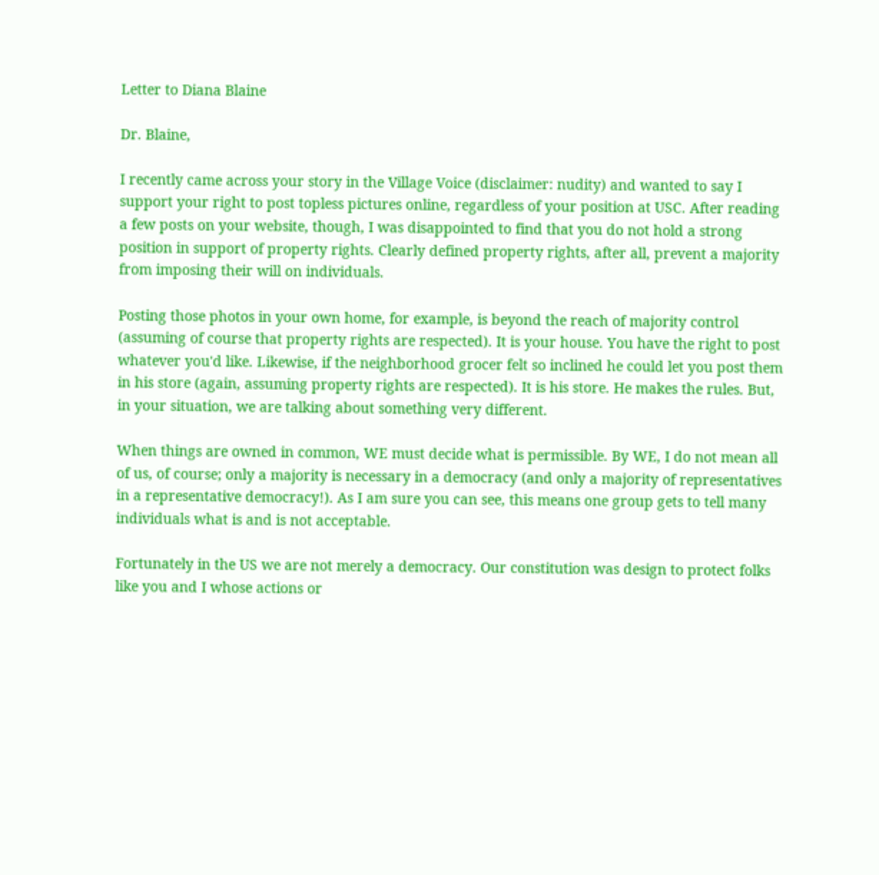Letter to Diana Blaine

Dr. Blaine,

I recently came across your story in the Village Voice (disclaimer: nudity) and wanted to say I support your right to post topless pictures online, regardless of your position at USC. After reading a few posts on your website, though, I was disappointed to find that you do not hold a strong position in support of property rights. Clearly defined property rights, after all, prevent a majority from imposing their will on individuals.

Posting those photos in your own home, for example, is beyond the reach of majority control (assuming of course that property rights are respected). It is your house. You have the right to post whatever you'd like. Likewise, if the neighborhood grocer felt so inclined he could let you post them in his store (again, assuming property rights are respected). It is his store. He makes the rules. But, in your situation, we are talking about something very different.

When things are owned in common, WE must decide what is permissible. By WE, I do not mean all of us, of course; only a majority is necessary in a democracy (and only a majority of representatives in a representative democracy!). As I am sure you can see, this means one group gets to tell many individuals what is and is not acceptable.

Fortunately in the US we are not merely a democracy. Our constitution was design to protect folks like you and I whose actions or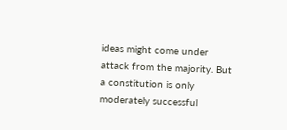ideas might come under attack from the majority. But a constitution is only moderately successful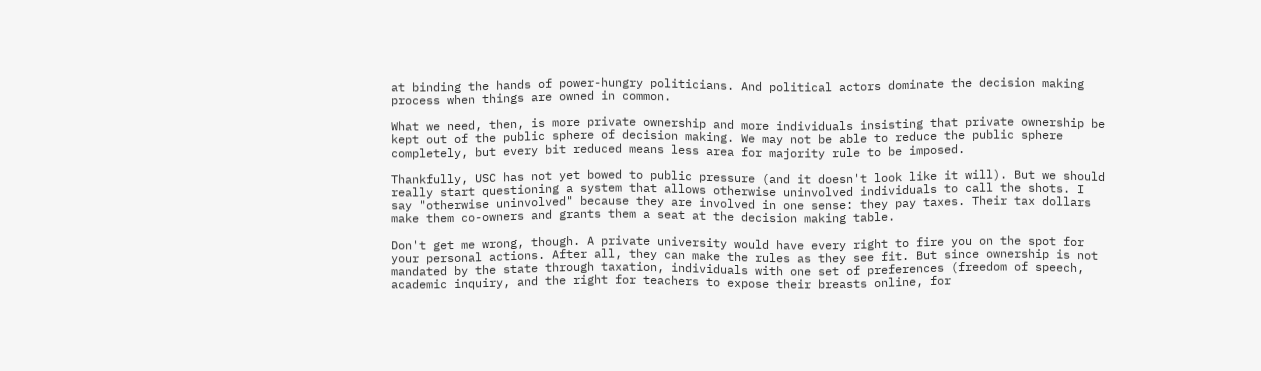at binding the hands of power-hungry politicians. And political actors dominate the decision making process when things are owned in common.

What we need, then, is more private ownership and more individuals insisting that private ownership be kept out of the public sphere of decision making. We may not be able to reduce the public sphere completely, but every bit reduced means less area for majority rule to be imposed.

Thankfully, USC has not yet bowed to public pressure (and it doesn't look like it will). But we should really start questioning a system that allows otherwise uninvolved individuals to call the shots. I say "otherwise uninvolved" because they are involved in one sense: they pay taxes. Their tax dollars make them co-owners and grants them a seat at the decision making table.

Don't get me wrong, though. A private university would have every right to fire you on the spot for your personal actions. After all, they can make the rules as they see fit. But since ownership is not mandated by the state through taxation, individuals with one set of preferences (freedom of speech, academic inquiry, and the right for teachers to expose their breasts online, for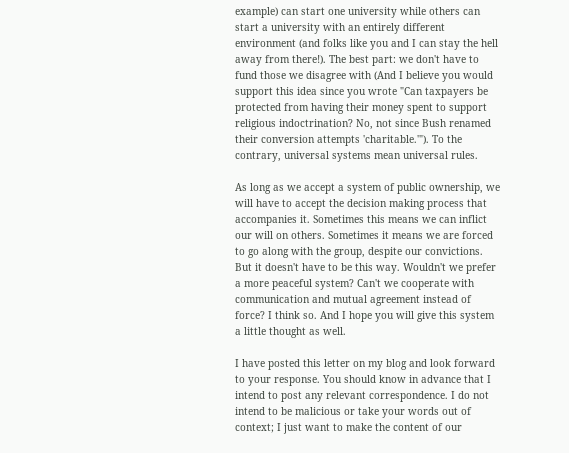example) can start one university while others can start a university with an entirely different environment (and folks like you and I can stay the hell away from there!). The best part: we don't have to fund those we disagree with (And I believe you would support this idea since you wrote "Can taxpayers be protected from having their money spent to support religious indoctrination? No, not since Bush renamed their conversion attempts 'charitable.'"). To the contrary, universal systems mean universal rules.

As long as we accept a system of public ownership, we will have to accept the decision making process that accompanies it. Sometimes this means we can inflict our will on others. Sometimes it means we are forced to go along with the group, despite our convictions. But it doesn't have to be this way. Wouldn't we prefer a more peaceful system? Can't we cooperate with communication and mutual agreement instead of force? I think so. And I hope you will give this system a little thought as well.

I have posted this letter on my blog and look forward to your response. You should know in advance that I intend to post any relevant correspondence. I do not intend to be malicious or take your words out of context; I just want to make the content of our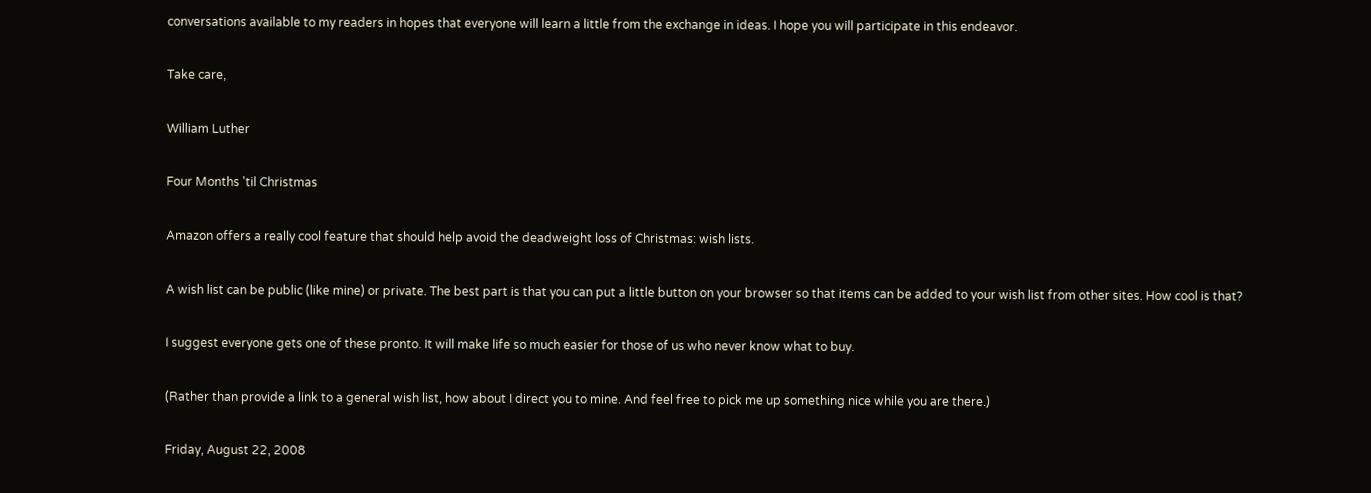conversations available to my readers in hopes that everyone will learn a little from the exchange in ideas. I hope you will participate in this endeavor.

Take care,

William Luther

Four Months 'til Christmas

Amazon offers a really cool feature that should help avoid the deadweight loss of Christmas: wish lists.

A wish list can be public (like mine) or private. The best part is that you can put a little button on your browser so that items can be added to your wish list from other sites. How cool is that?

I suggest everyone gets one of these pronto. It will make life so much easier for those of us who never know what to buy.

(Rather than provide a link to a general wish list, how about I direct you to mine. And feel free to pick me up something nice while you are there.)

Friday, August 22, 2008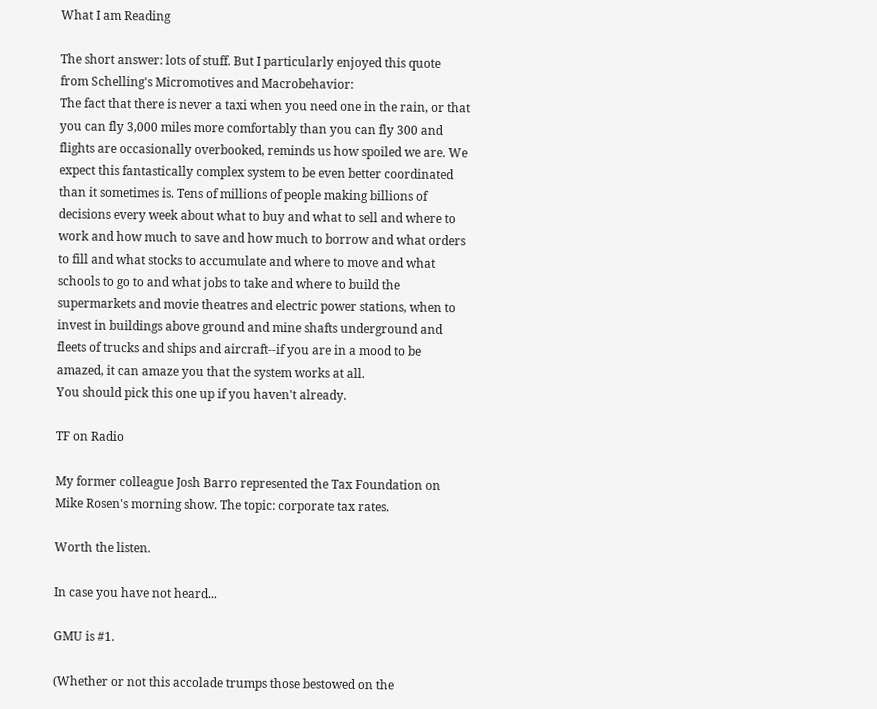What I am Reading

The short answer: lots of stuff. But I particularly enjoyed this quote from Schelling's Micromotives and Macrobehavior:
The fact that there is never a taxi when you need one in the rain, or that you can fly 3,000 miles more comfortably than you can fly 300 and flights are occasionally overbooked, reminds us how spoiled we are. We expect this fantastically complex system to be even better coordinated than it sometimes is. Tens of millions of people making billions of decisions every week about what to buy and what to sell and where to work and how much to save and how much to borrow and what orders to fill and what stocks to accumulate and where to move and what schools to go to and what jobs to take and where to build the supermarkets and movie theatres and electric power stations, when to invest in buildings above ground and mine shafts underground and fleets of trucks and ships and aircraft--if you are in a mood to be amazed, it can amaze you that the system works at all.
You should pick this one up if you haven't already.

TF on Radio

My former colleague Josh Barro represented the Tax Foundation on Mike Rosen's morning show. The topic: corporate tax rates.

Worth the listen.

In case you have not heard...

GMU is #1.

(Whether or not this accolade trumps those bestowed on the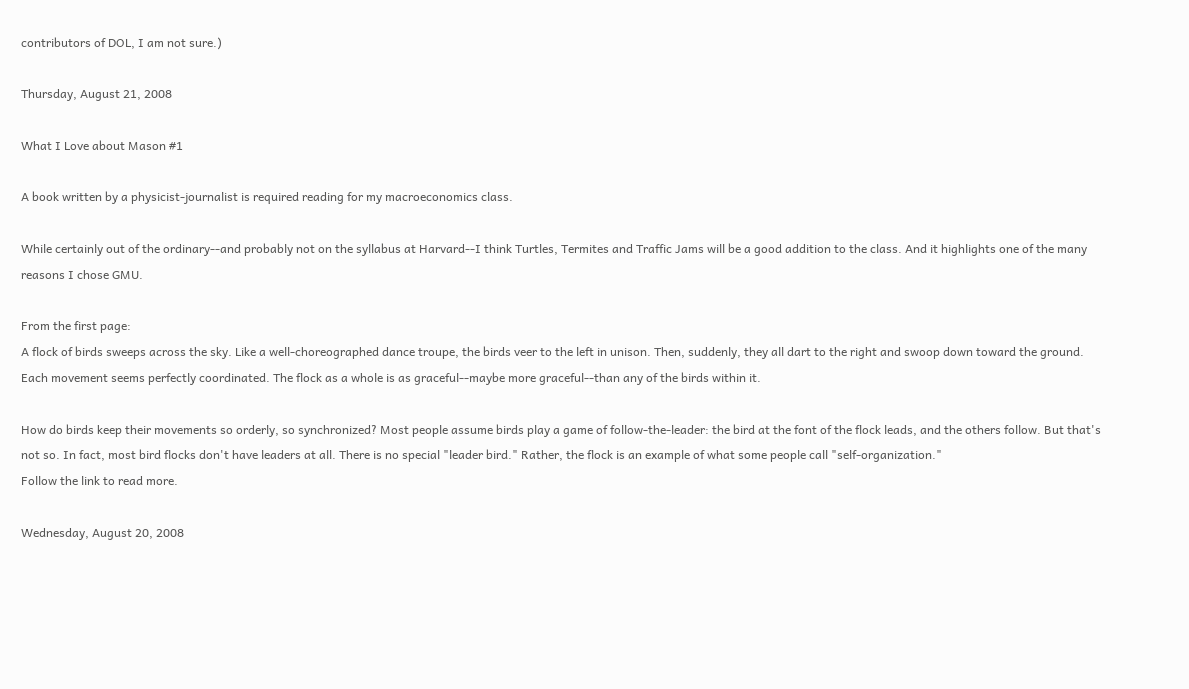contributors of DOL, I am not sure.)

Thursday, August 21, 2008

What I Love about Mason #1

A book written by a physicist-journalist is required reading for my macroeconomics class.

While certainly out of the ordinary--and probably not on the syllabus at Harvard--I think Turtles, Termites and Traffic Jams will be a good addition to the class. And it highlights one of the many reasons I chose GMU.

From the first page:
A flock of birds sweeps across the sky. Like a well-choreographed dance troupe, the birds veer to the left in unison. Then, suddenly, they all dart to the right and swoop down toward the ground. Each movement seems perfectly coordinated. The flock as a whole is as graceful--maybe more graceful--than any of the birds within it.

How do birds keep their movements so orderly, so synchronized? Most people assume birds play a game of follow-the-leader: the bird at the font of the flock leads, and the others follow. But that's not so. In fact, most bird flocks don't have leaders at all. There is no special "leader bird." Rather, the flock is an example of what some people call "self-organization."
Follow the link to read more.

Wednesday, August 20, 2008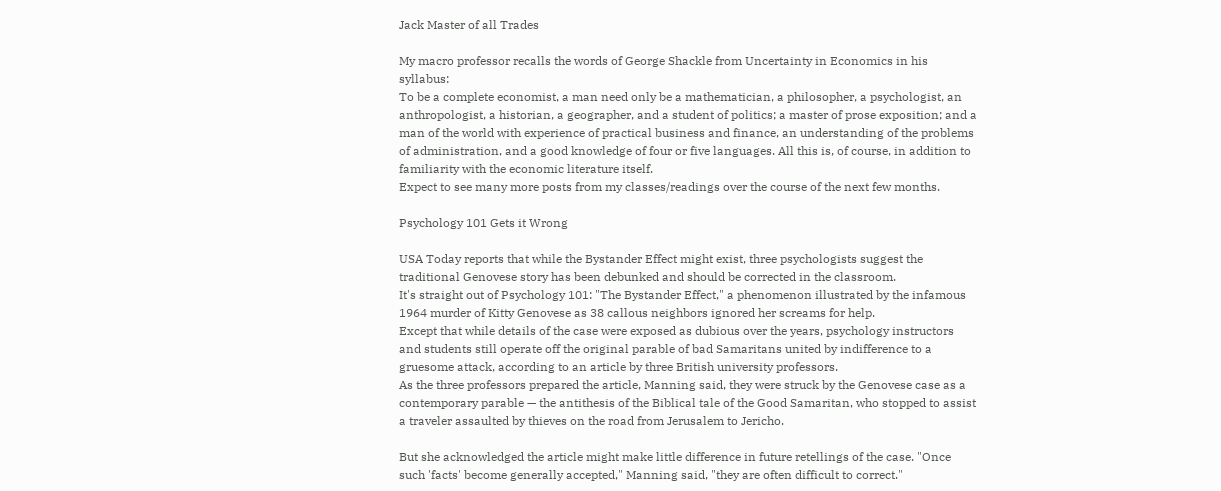Jack Master of all Trades

My macro professor recalls the words of George Shackle from Uncertainty in Economics in his syllabus:
To be a complete economist, a man need only be a mathematician, a philosopher, a psychologist, an anthropologist, a historian, a geographer, and a student of politics; a master of prose exposition; and a man of the world with experience of practical business and finance, an understanding of the problems of administration, and a good knowledge of four or five languages. All this is, of course, in addition to familiarity with the economic literature itself.
Expect to see many more posts from my classes/readings over the course of the next few months.

Psychology 101 Gets it Wrong

USA Today reports that while the Bystander Effect might exist, three psychologists suggest the traditional Genovese story has been debunked and should be corrected in the classroom.
It's straight out of Psychology 101: "The Bystander Effect," a phenomenon illustrated by the infamous 1964 murder of Kitty Genovese as 38 callous neighbors ignored her screams for help.
Except that while details of the case were exposed as dubious over the years, psychology instructors and students still operate off the original parable of bad Samaritans united by indifference to a gruesome attack, according to an article by three British university professors.
As the three professors prepared the article, Manning said, they were struck by the Genovese case as a contemporary parable — the antithesis of the Biblical tale of the Good Samaritan, who stopped to assist a traveler assaulted by thieves on the road from Jerusalem to Jericho.

But she acknowledged the article might make little difference in future retellings of the case. "Once such 'facts' become generally accepted," Manning said, "they are often difficult to correct."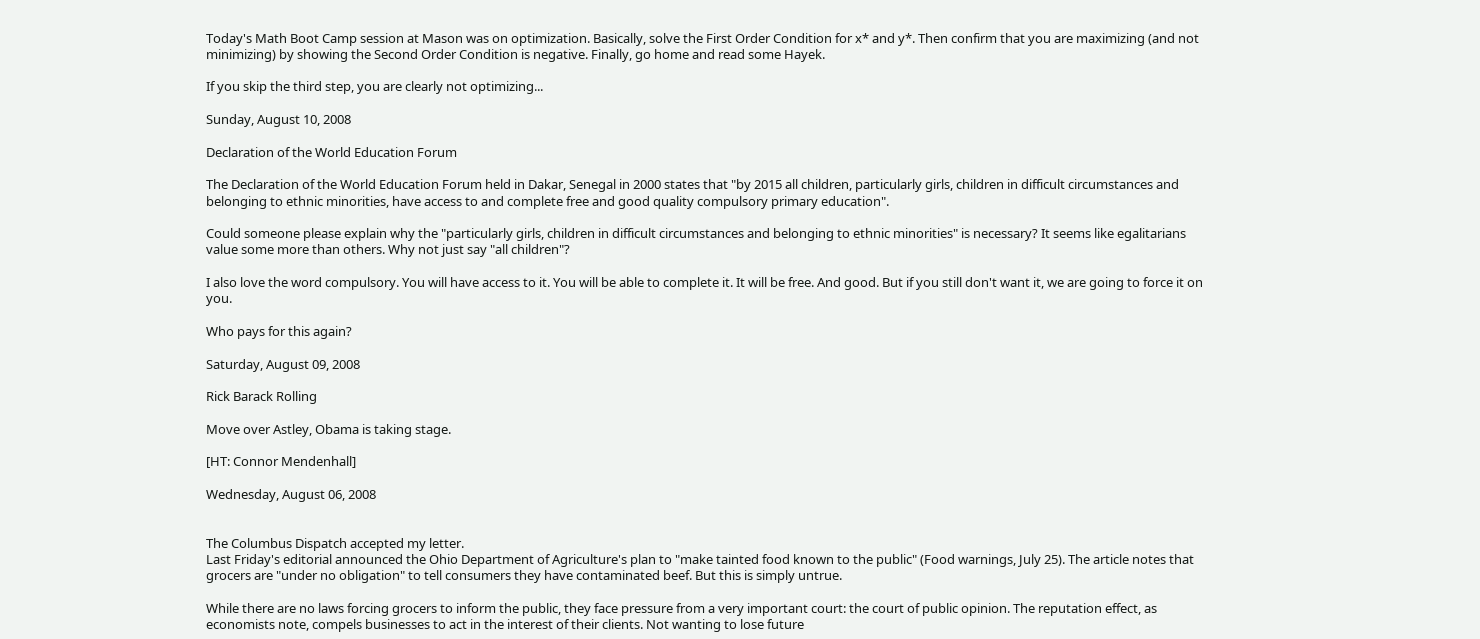Today's Math Boot Camp session at Mason was on optimization. Basically, solve the First Order Condition for x* and y*. Then confirm that you are maximizing (and not minimizing) by showing the Second Order Condition is negative. Finally, go home and read some Hayek.

If you skip the third step, you are clearly not optimizing...

Sunday, August 10, 2008

Declaration of the World Education Forum

The Declaration of the World Education Forum held in Dakar, Senegal in 2000 states that "by 2015 all children, particularly girls, children in difficult circumstances and belonging to ethnic minorities, have access to and complete free and good quality compulsory primary education".

Could someone please explain why the "particularly girls, children in difficult circumstances and belonging to ethnic minorities" is necessary? It seems like egalitarians value some more than others. Why not just say "all children"?

I also love the word compulsory. You will have access to it. You will be able to complete it. It will be free. And good. But if you still don't want it, we are going to force it on you.

Who pays for this again?

Saturday, August 09, 2008

Rick Barack Rolling

Move over Astley, Obama is taking stage.

[HT: Connor Mendenhall]

Wednesday, August 06, 2008


The Columbus Dispatch accepted my letter.
Last Friday's editorial announced the Ohio Department of Agriculture's plan to "make tainted food known to the public" (Food warnings, July 25). The article notes that grocers are "under no obligation" to tell consumers they have contaminated beef. But this is simply untrue.

While there are no laws forcing grocers to inform the public, they face pressure from a very important court: the court of public opinion. The reputation effect, as economists note, compels businesses to act in the interest of their clients. Not wanting to lose future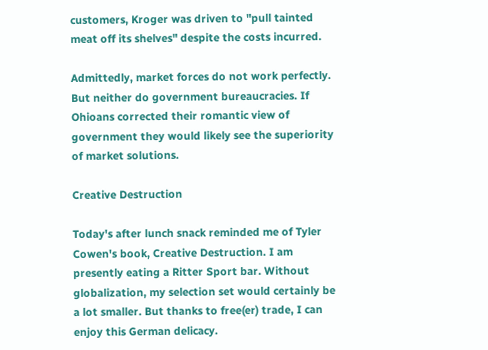customers, Kroger was driven to "pull tainted meat off its shelves" despite the costs incurred.

Admittedly, market forces do not work perfectly. But neither do government bureaucracies. If Ohioans corrected their romantic view of government they would likely see the superiority of market solutions.

Creative Destruction

Today's after lunch snack reminded me of Tyler Cowen's book, Creative Destruction. I am presently eating a Ritter Sport bar. Without globalization, my selection set would certainly be a lot smaller. But thanks to free(er) trade, I can enjoy this German delicacy.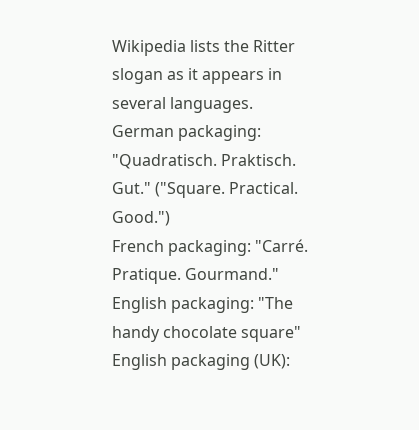Wikipedia lists the Ritter slogan as it appears in several languages.
German packaging: "Quadratisch. Praktisch. Gut." ("Square. Practical. Good.")
French packaging: "Carré. Pratique. Gourmand."
English packaging: "The handy chocolate square"
English packaging (UK):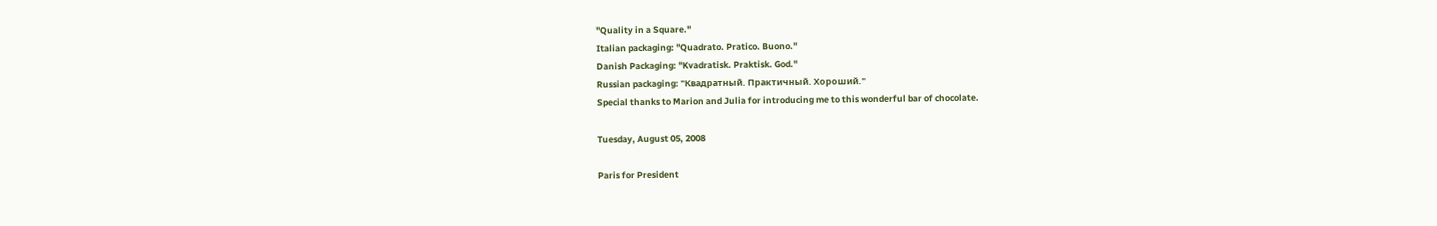"Quality in a Square."
Italian packaging: "Quadrato. Pratico. Buono."
Danish Packaging: "Kvadratisk. Praktisk. God."
Russian packaging: "Квадратный. Практичный. Хороший."
Special thanks to Marion and Julia for introducing me to this wonderful bar of chocolate.

Tuesday, August 05, 2008

Paris for President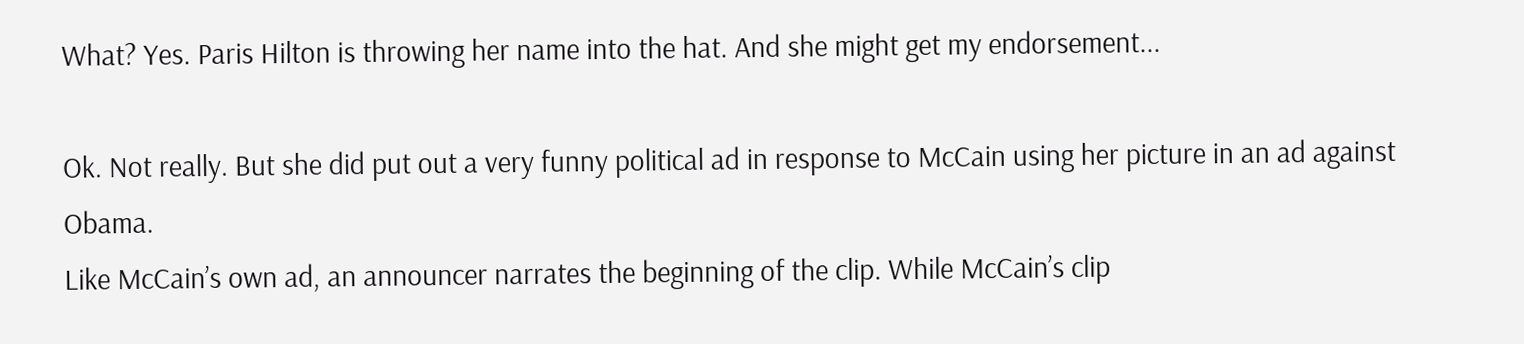What? Yes. Paris Hilton is throwing her name into the hat. And she might get my endorsement...

Ok. Not really. But she did put out a very funny political ad in response to McCain using her picture in an ad against Obama.
Like McCain’s own ad, an announcer narrates the beginning of the clip. While McCain’s clip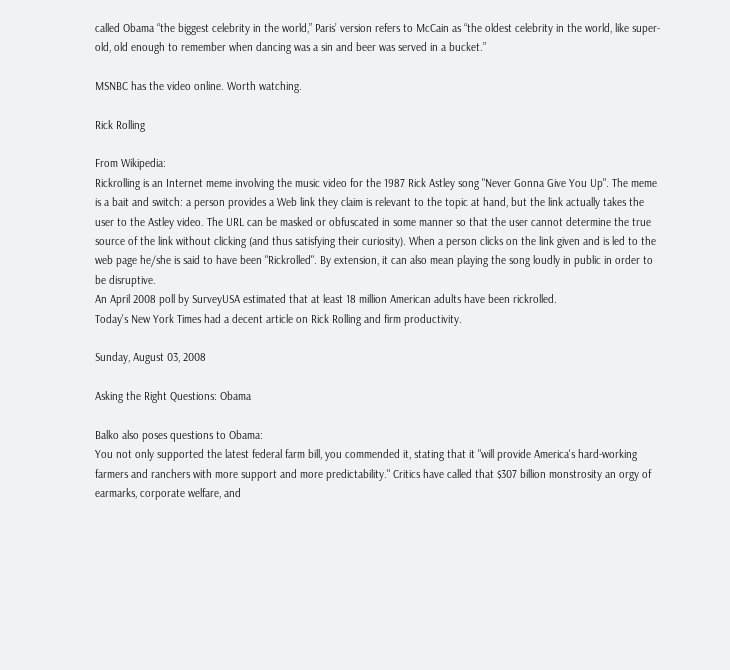called Obama “the biggest celebrity in the world,” Paris’ version refers to McCain as “the oldest celebrity in the world, like super-old, old enough to remember when dancing was a sin and beer was served in a bucket.”

MSNBC has the video online. Worth watching.

Rick Rolling

From Wikipedia:
Rickrolling is an Internet meme involving the music video for the 1987 Rick Astley song "Never Gonna Give You Up". The meme is a bait and switch: a person provides a Web link they claim is relevant to the topic at hand, but the link actually takes the user to the Astley video. The URL can be masked or obfuscated in some manner so that the user cannot determine the true source of the link without clicking (and thus satisfying their curiosity). When a person clicks on the link given and is led to the web page he/she is said to have been "Rickrolled". By extension, it can also mean playing the song loudly in public in order to be disruptive.
An April 2008 poll by SurveyUSA estimated that at least 18 million American adults have been rickrolled.
Today's New York Times had a decent article on Rick Rolling and firm productivity.

Sunday, August 03, 2008

Asking the Right Questions: Obama

Balko also poses questions to Obama:
You not only supported the latest federal farm bill, you commended it, stating that it "will provide America's hard-working farmers and ranchers with more support and more predictability." Critics have called that $307 billion monstrosity an orgy of earmarks, corporate welfare, and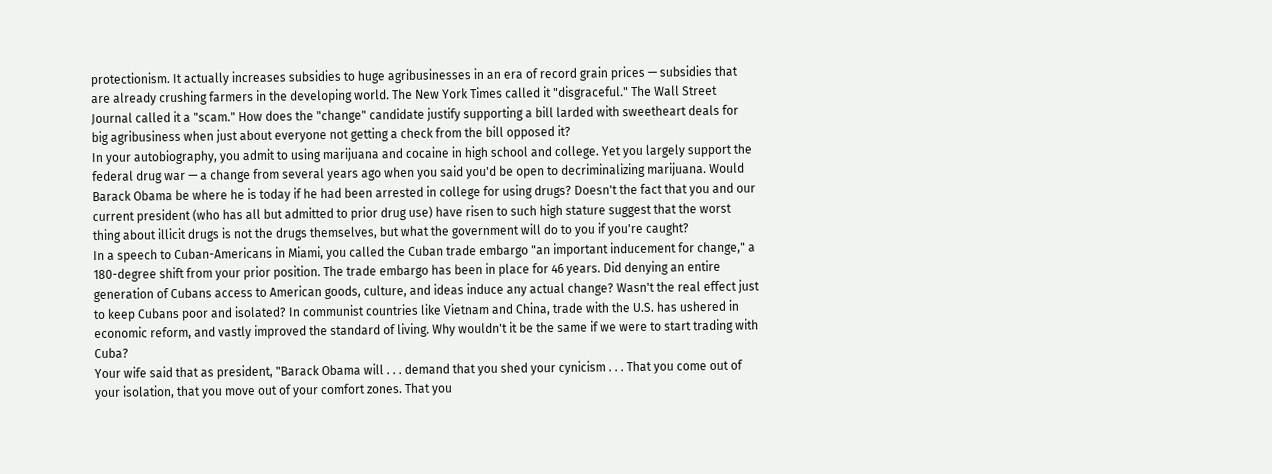protectionism. It actually increases subsidies to huge agribusinesses in an era of record grain prices — subsidies that are already crushing farmers in the developing world. The New York Times called it "disgraceful." The Wall Street Journal called it a "scam." How does the "change" candidate justify supporting a bill larded with sweetheart deals for big agribusiness when just about everyone not getting a check from the bill opposed it?
In your autobiography, you admit to using marijuana and cocaine in high school and college. Yet you largely support the federal drug war — a change from several years ago when you said you'd be open to decriminalizing marijuana. Would Barack Obama be where he is today if he had been arrested in college for using drugs? Doesn't the fact that you and our current president (who has all but admitted to prior drug use) have risen to such high stature suggest that the worst thing about illicit drugs is not the drugs themselves, but what the government will do to you if you're caught?
In a speech to Cuban-Americans in Miami, you called the Cuban trade embargo "an important inducement for change," a 180-degree shift from your prior position. The trade embargo has been in place for 46 years. Did denying an entire generation of Cubans access to American goods, culture, and ideas induce any actual change? Wasn't the real effect just to keep Cubans poor and isolated? In communist countries like Vietnam and China, trade with the U.S. has ushered in economic reform, and vastly improved the standard of living. Why wouldn't it be the same if we were to start trading with Cuba?
Your wife said that as president, "Barack Obama will . . . demand that you shed your cynicism . . . That you come out of your isolation, that you move out of your comfort zones. That you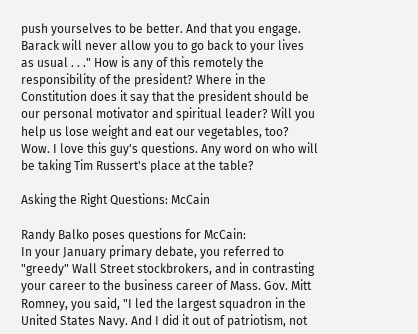push yourselves to be better. And that you engage. Barack will never allow you to go back to your lives as usual . . ." How is any of this remotely the responsibility of the president? Where in the Constitution does it say that the president should be our personal motivator and spiritual leader? Will you help us lose weight and eat our vegetables, too?
Wow. I love this guy's questions. Any word on who will be taking Tim Russert's place at the table?

Asking the Right Questions: McCain

Randy Balko poses questions for McCain:
In your January primary debate, you referred to "greedy" Wall Street stockbrokers, and in contrasting your career to the business career of Mass. Gov. Mitt Romney, you said, "I led the largest squadron in the United States Navy. And I did it out of patriotism, not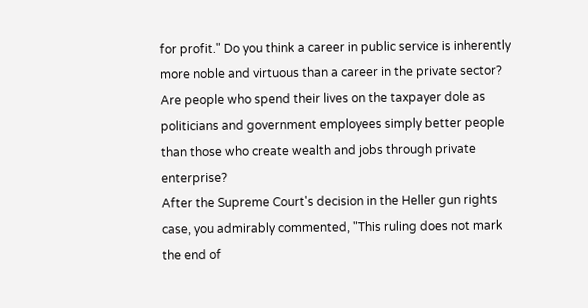for profit." Do you think a career in public service is inherently more noble and virtuous than a career in the private sector? Are people who spend their lives on the taxpayer dole as politicians and government employees simply better people than those who create wealth and jobs through private enterprise?
After the Supreme Court's decision in the Heller gun rights case, you admirably commented, "This ruling does not mark the end of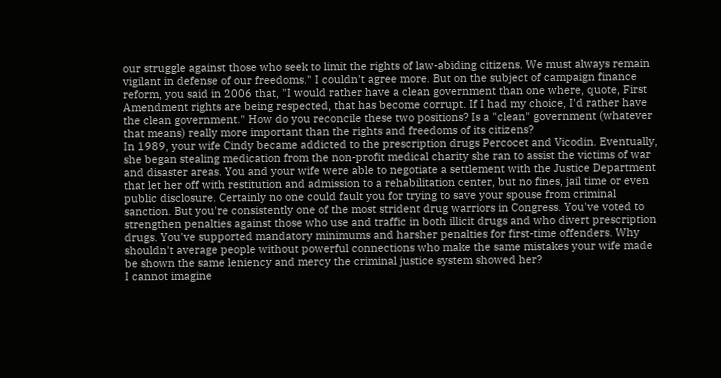our struggle against those who seek to limit the rights of law-abiding citizens. We must always remain vigilant in defense of our freedoms." I couldn't agree more. But on the subject of campaign finance reform, you said in 2006 that, "I would rather have a clean government than one where, quote, First Amendment rights are being respected, that has become corrupt. If I had my choice, I'd rather have the clean government." How do you reconcile these two positions? Is a "clean" government (whatever that means) really more important than the rights and freedoms of its citizens?
In 1989, your wife Cindy became addicted to the prescription drugs Percocet and Vicodin. Eventually, she began stealing medication from the non-profit medical charity she ran to assist the victims of war and disaster areas. You and your wife were able to negotiate a settlement with the Justice Department that let her off with restitution and admission to a rehabilitation center, but no fines, jail time or even public disclosure. Certainly no one could fault you for trying to save your spouse from criminal sanction. But you're consistently one of the most strident drug warriors in Congress. You've voted to strengthen penalties against those who use and traffic in both illicit drugs and who divert prescription drugs. You've supported mandatory minimums and harsher penalties for first-time offenders. Why shouldn't average people without powerful connections who make the same mistakes your wife made be shown the same leniency and mercy the criminal justice system showed her?
I cannot imagine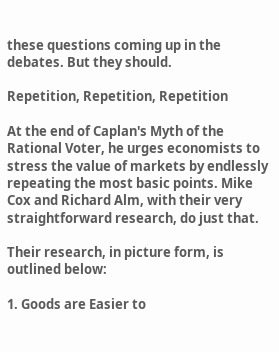these questions coming up in the debates. But they should.

Repetition, Repetition, Repetition

At the end of Caplan's Myth of the Rational Voter, he urges economists to stress the value of markets by endlessly repeating the most basic points. Mike Cox and Richard Alm, with their very straightforward research, do just that.

Their research, in picture form, is outlined below:

1. Goods are Easier to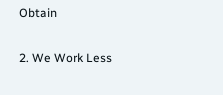Obtain

2. We Work Less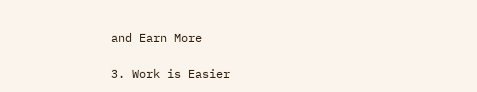and Earn More

3. Work is Easier